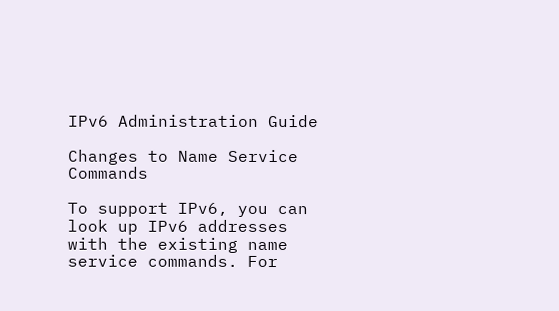IPv6 Administration Guide

Changes to Name Service Commands

To support IPv6, you can look up IPv6 addresses with the existing name service commands. For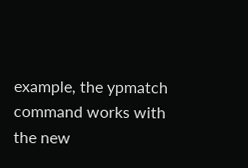example, the ypmatch command works with the new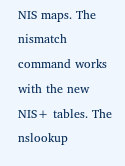NIS maps. The nismatch command works with the new NIS+ tables. The nslookup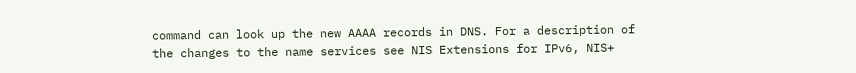command can look up the new AAAA records in DNS. For a description of the changes to the name services see NIS Extensions for IPv6, NIS+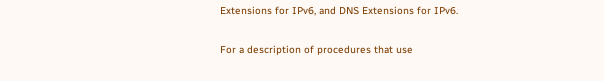Extensions for IPv6, and DNS Extensions for IPv6.

For a description of procedures that use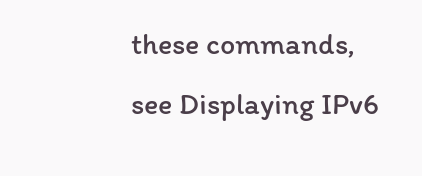these commands, see Displaying IPv6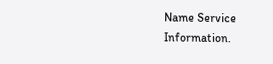Name Service Information.